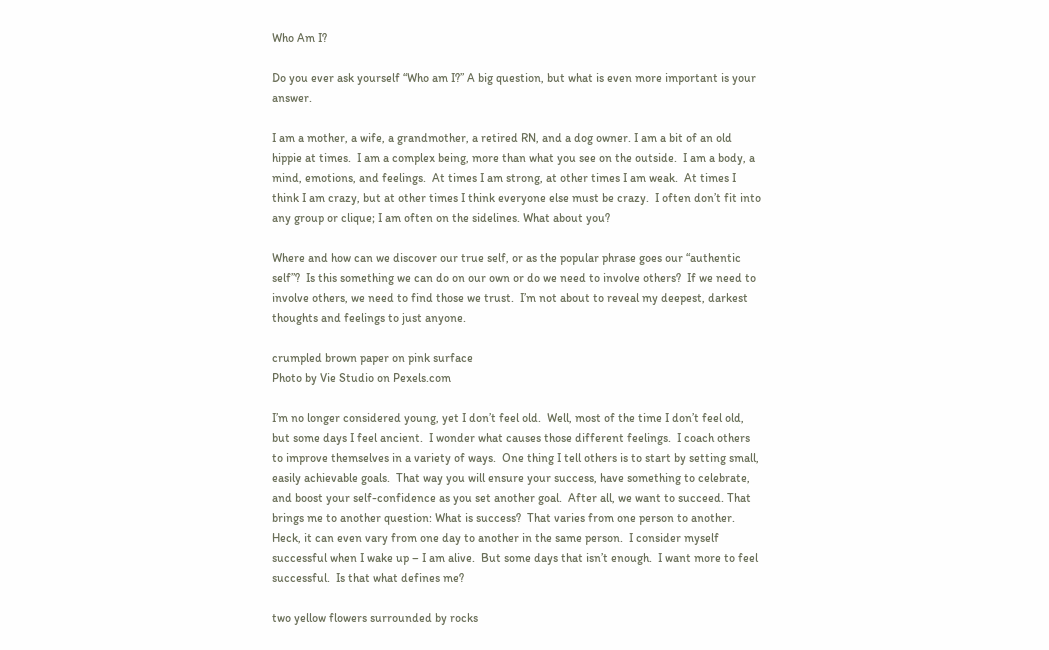Who Am I?

Do you ever ask yourself “Who am I?” A big question, but what is even more important is your answer.

I am a mother, a wife, a grandmother, a retired RN, and a dog owner. I am a bit of an old hippie at times.  I am a complex being, more than what you see on the outside.  I am a body, a mind, emotions, and feelings.  At times I am strong, at other times I am weak.  At times I think I am crazy, but at other times I think everyone else must be crazy.  I often don’t fit into any group or clique; I am often on the sidelines. What about you?

Where and how can we discover our true self, or as the popular phrase goes our “authentic self”?  Is this something we can do on our own or do we need to involve others?  If we need to involve others, we need to find those we trust.  I’m not about to reveal my deepest, darkest thoughts and feelings to just anyone.

crumpled brown paper on pink surface
Photo by Vie Studio on Pexels.com

I’m no longer considered young, yet I don’t feel old.  Well, most of the time I don’t feel old, but some days I feel ancient.  I wonder what causes those different feelings.  I coach others to improve themselves in a variety of ways.  One thing I tell others is to start by setting small, easily achievable goals.  That way you will ensure your success, have something to celebrate, and boost your self-confidence as you set another goal.  After all, we want to succeed. That brings me to another question: What is success?  That varies from one person to another.  Heck, it can even vary from one day to another in the same person.  I consider myself successful when I wake up – I am alive.  But some days that isn’t enough.  I want more to feel successful.  Is that what defines me?

two yellow flowers surrounded by rocks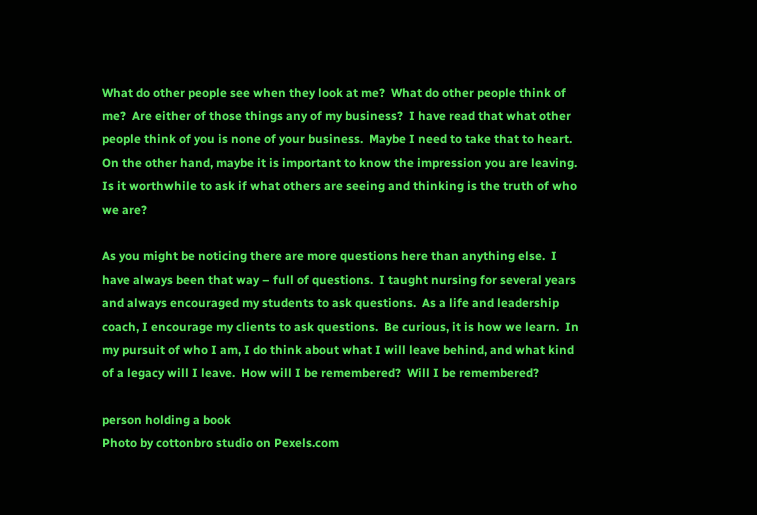What do other people see when they look at me?  What do other people think of me?  Are either of those things any of my business?  I have read that what other people think of you is none of your business.  Maybe I need to take that to heart.  On the other hand, maybe it is important to know the impression you are leaving.  Is it worthwhile to ask if what others are seeing and thinking is the truth of who we are?

As you might be noticing there are more questions here than anything else.  I have always been that way – full of questions.  I taught nursing for several years and always encouraged my students to ask questions.  As a life and leadership coach, I encourage my clients to ask questions.  Be curious, it is how we learn.  In my pursuit of who I am, I do think about what I will leave behind, and what kind of a legacy will I leave.  How will I be remembered?  Will I be remembered?

person holding a book
Photo by cottonbro studio on Pexels.com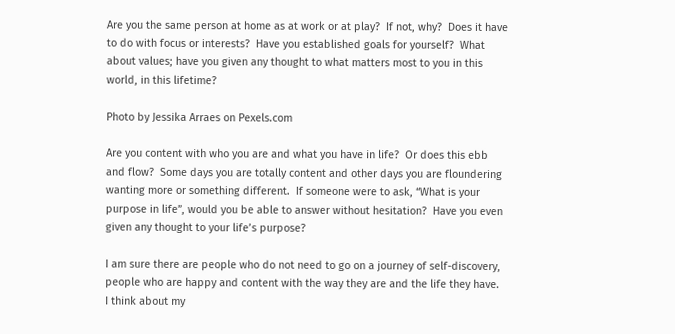Are you the same person at home as at work or at play?  If not, why?  Does it have to do with focus or interests?  Have you established goals for yourself?  What about values; have you given any thought to what matters most to you in this world, in this lifetime?

Photo by Jessika Arraes on Pexels.com

Are you content with who you are and what you have in life?  Or does this ebb and flow?  Some days you are totally content and other days you are floundering wanting more or something different.  If someone were to ask, “What is your purpose in life”, would you be able to answer without hesitation?  Have you even given any thought to your life’s purpose?

I am sure there are people who do not need to go on a journey of self-discovery, people who are happy and content with the way they are and the life they have.  I think about my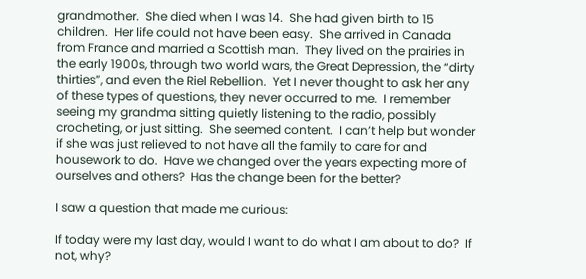grandmother.  She died when I was 14.  She had given birth to 15 children.  Her life could not have been easy.  She arrived in Canada from France and married a Scottish man.  They lived on the prairies in the early 1900s, through two world wars, the Great Depression, the “dirty thirties”, and even the Riel Rebellion.  Yet I never thought to ask her any of these types of questions, they never occurred to me.  I remember seeing my grandma sitting quietly listening to the radio, possibly crocheting, or just sitting.  She seemed content.  I can’t help but wonder if she was just relieved to not have all the family to care for and housework to do.  Have we changed over the years expecting more of ourselves and others?  Has the change been for the better?

I saw a question that made me curious:

If today were my last day, would I want to do what I am about to do?  If not, why?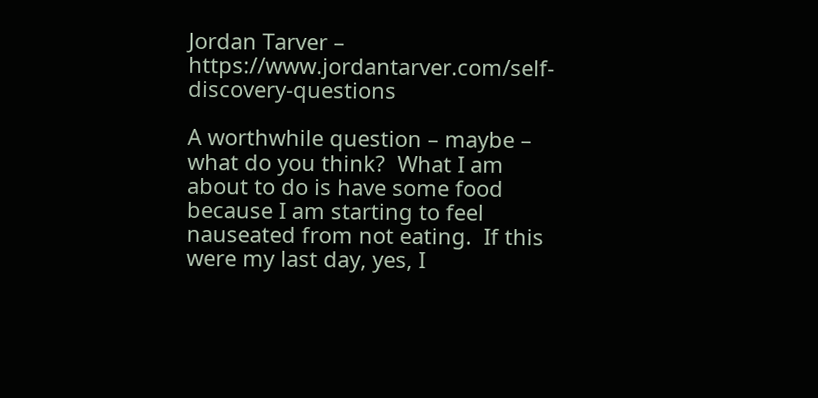Jordan Tarver – https://www.jordantarver.com/self-discovery-questions

A worthwhile question – maybe – what do you think?  What I am about to do is have some food because I am starting to feel nauseated from not eating.  If this were my last day, yes, I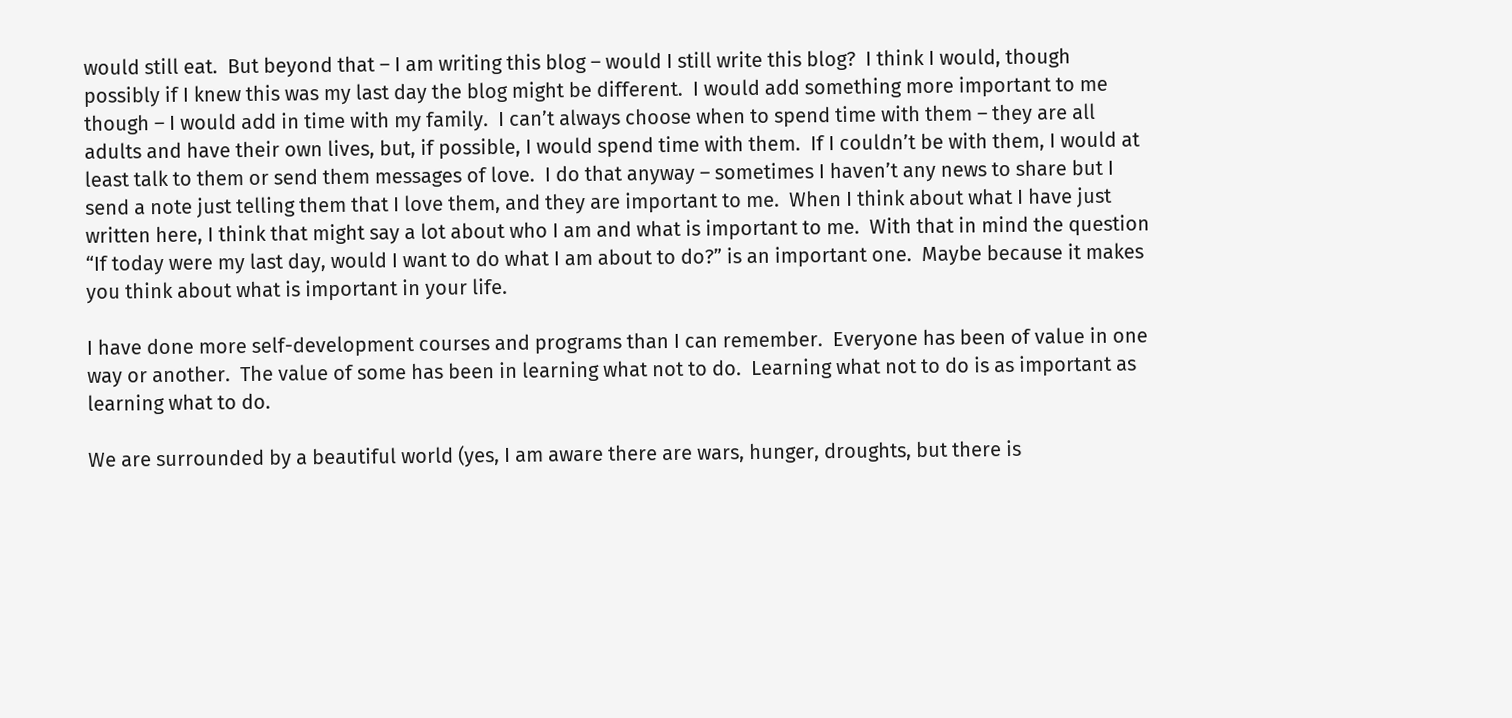would still eat.  But beyond that – I am writing this blog – would I still write this blog?  I think I would, though possibly if I knew this was my last day the blog might be different.  I would add something more important to me though – I would add in time with my family.  I can’t always choose when to spend time with them – they are all adults and have their own lives, but, if possible, I would spend time with them.  If I couldn’t be with them, I would at least talk to them or send them messages of love.  I do that anyway – sometimes I haven’t any news to share but I send a note just telling them that I love them, and they are important to me.  When I think about what I have just written here, I think that might say a lot about who I am and what is important to me.  With that in mind the question “If today were my last day, would I want to do what I am about to do?” is an important one.  Maybe because it makes you think about what is important in your life.

I have done more self-development courses and programs than I can remember.  Everyone has been of value in one way or another.  The value of some has been in learning what not to do.  Learning what not to do is as important as learning what to do.

We are surrounded by a beautiful world (yes, I am aware there are wars, hunger, droughts, but there is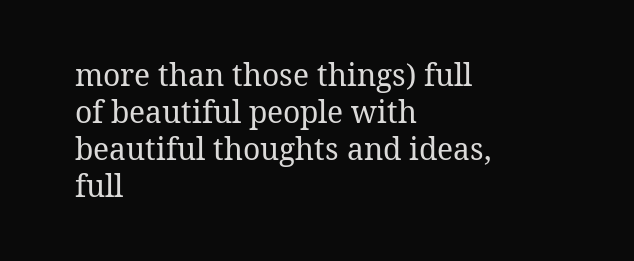more than those things) full of beautiful people with beautiful thoughts and ideas, full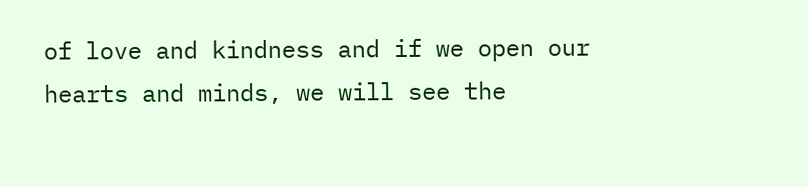of love and kindness and if we open our hearts and minds, we will see the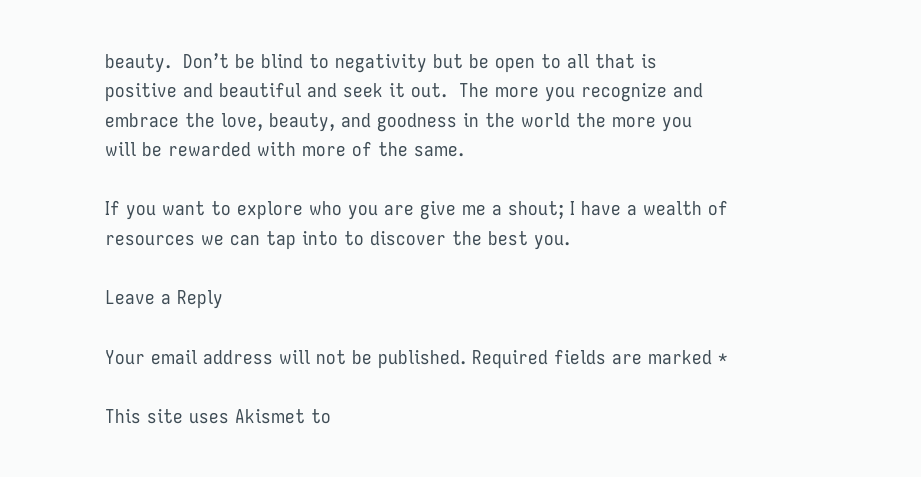beauty.  Don’t be blind to negativity but be open to all that is positive and beautiful and seek it out.  The more you recognize and embrace the love, beauty, and goodness in the world the more you will be rewarded with more of the same.

If you want to explore who you are give me a shout; I have a wealth of resources we can tap into to discover the best you.

Leave a Reply

Your email address will not be published. Required fields are marked *

This site uses Akismet to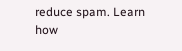reduce spam. Learn how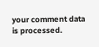your comment data is processed.